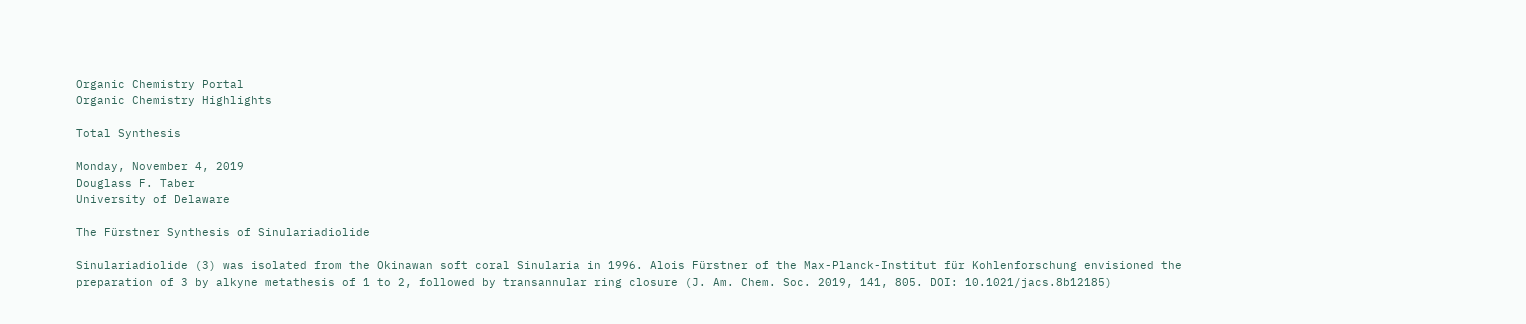Organic Chemistry Portal
Organic Chemistry Highlights

Total Synthesis

Monday, November 4, 2019
Douglass F. Taber
University of Delaware

The Fürstner Synthesis of Sinulariadiolide

Sinulariadiolide (3) was isolated from the Okinawan soft coral Sinularia in 1996. Alois Fürstner of the Max-Planck-Institut für Kohlenforschung envisioned the preparation of 3 by alkyne metathesis of 1 to 2, followed by transannular ring closure (J. Am. Chem. Soc. 2019, 141, 805. DOI: 10.1021/jacs.8b12185)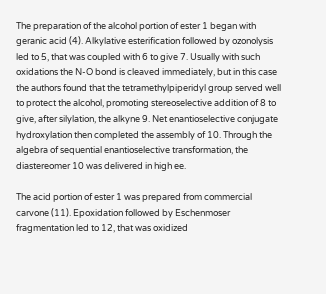The preparation of the alcohol portion of ester 1 began with geranic acid (4). Alkylative esterification followed by ozonolysis led to 5, that was coupled with 6 to give 7. Usually with such oxidations the N-O bond is cleaved immediately, but in this case the authors found that the tetramethylpiperidyl group served well to protect the alcohol, promoting stereoselective addition of 8 to give, after silylation, the alkyne 9. Net enantioselective conjugate hydroxylation then completed the assembly of 10. Through the algebra of sequential enantioselective transformation, the diastereomer 10 was delivered in high ee.

The acid portion of ester 1 was prepared from commercial carvone (11). Epoxidation followed by Eschenmoser fragmentation led to 12, that was oxidized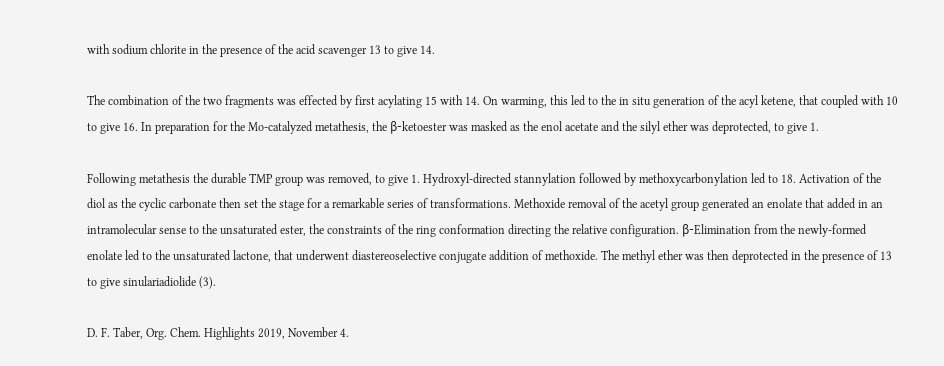with sodium chlorite in the presence of the acid scavenger 13 to give 14.

The combination of the two fragments was effected by first acylating 15 with 14. On warming, this led to the in situ generation of the acyl ketene, that coupled with 10 to give 16. In preparation for the Mo-catalyzed metathesis, the β-ketoester was masked as the enol acetate and the silyl ether was deprotected, to give 1.

Following metathesis the durable TMP group was removed, to give 1. Hydroxyl-directed stannylation followed by methoxycarbonylation led to 18. Activation of the diol as the cyclic carbonate then set the stage for a remarkable series of transformations. Methoxide removal of the acetyl group generated an enolate that added in an intramolecular sense to the unsaturated ester, the constraints of the ring conformation directing the relative configuration. β-Elimination from the newly-formed enolate led to the unsaturated lactone, that underwent diastereoselective conjugate addition of methoxide. The methyl ether was then deprotected in the presence of 13 to give sinulariadiolide (3).

D. F. Taber, Org. Chem. Highlights 2019, November 4.